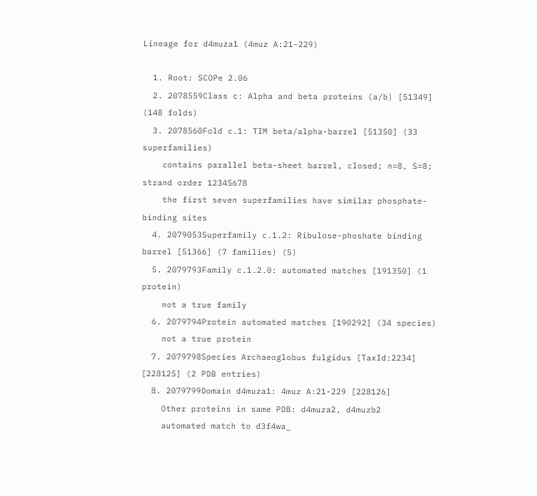Lineage for d4muza1 (4muz A:21-229)

  1. Root: SCOPe 2.06
  2. 2078559Class c: Alpha and beta proteins (a/b) [51349] (148 folds)
  3. 2078560Fold c.1: TIM beta/alpha-barrel [51350] (33 superfamilies)
    contains parallel beta-sheet barrel, closed; n=8, S=8; strand order 12345678
    the first seven superfamilies have similar phosphate-binding sites
  4. 2079053Superfamily c.1.2: Ribulose-phoshate binding barrel [51366] (7 families) (S)
  5. 2079793Family c.1.2.0: automated matches [191350] (1 protein)
    not a true family
  6. 2079794Protein automated matches [190292] (34 species)
    not a true protein
  7. 2079798Species Archaeoglobus fulgidus [TaxId:2234] [228125] (2 PDB entries)
  8. 2079799Domain d4muza1: 4muz A:21-229 [228126]
    Other proteins in same PDB: d4muza2, d4muzb2
    automated match to d3f4wa_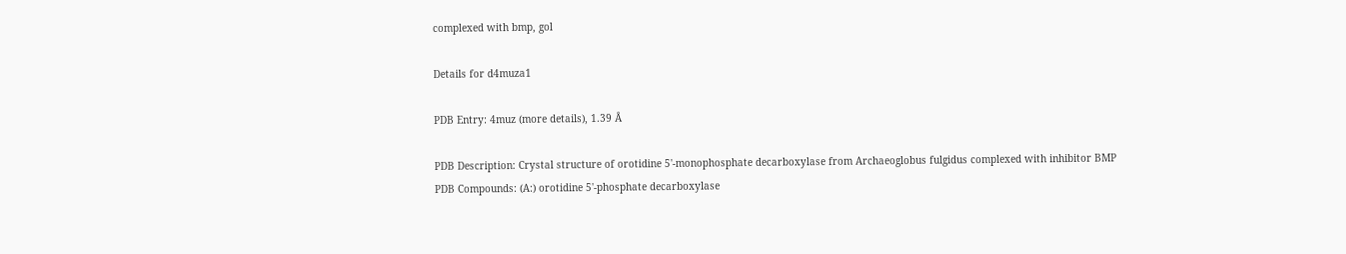complexed with bmp, gol

Details for d4muza1

PDB Entry: 4muz (more details), 1.39 Å

PDB Description: Crystal structure of orotidine 5'-monophosphate decarboxylase from Archaeoglobus fulgidus complexed with inhibitor BMP
PDB Compounds: (A:) orotidine 5'-phosphate decarboxylase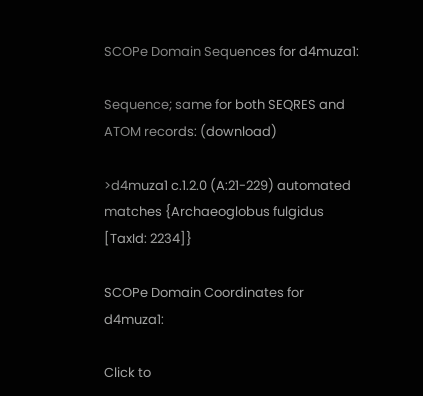SCOPe Domain Sequences for d4muza1:

Sequence; same for both SEQRES and ATOM records: (download)

>d4muza1 c.1.2.0 (A:21-229) automated matches {Archaeoglobus fulgidus [TaxId: 2234]}

SCOPe Domain Coordinates for d4muza1:

Click to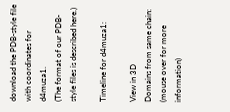download the PDB-style file with coordinates for d4muza1.
(The format of our PDB-style files is described here.)

Timeline for d4muza1:

View in 3D
Domains from same chain:
(mouse over for more information)